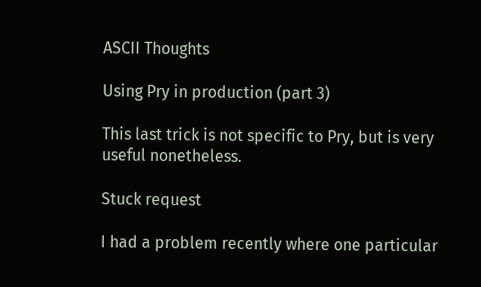ASCII Thoughts

Using Pry in production (part 3)

This last trick is not specific to Pry, but is very useful nonetheless.

Stuck request

I had a problem recently where one particular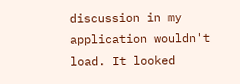discussion in my application wouldn't load. It looked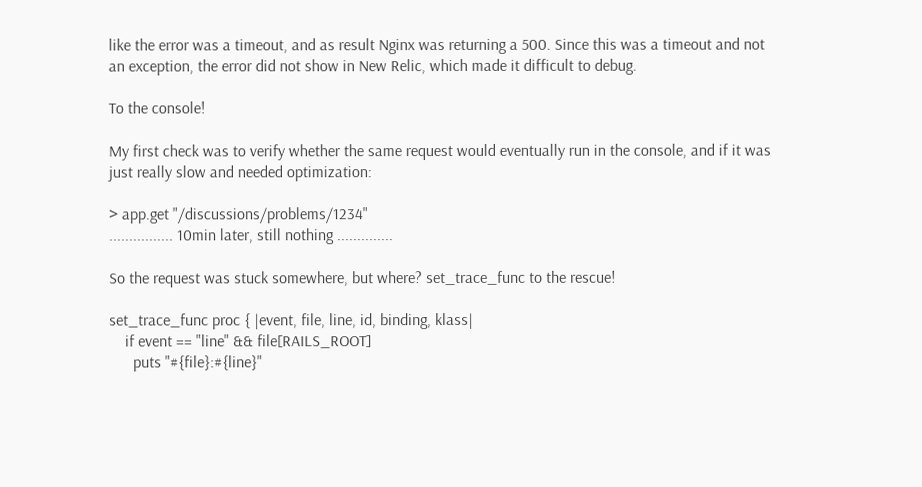like the error was a timeout, and as result Nginx was returning a 500. Since this was a timeout and not an exception, the error did not show in New Relic, which made it difficult to debug.

To the console!

My first check was to verify whether the same request would eventually run in the console, and if it was just really slow and needed optimization:

> app.get "/discussions/problems/1234"
................ 10min later, still nothing ..............

So the request was stuck somewhere, but where? set_trace_func to the rescue!

set_trace_func proc { |event, file, line, id, binding, klass|
    if event == "line" && file[RAILS_ROOT]
      puts "#{file}:#{line}"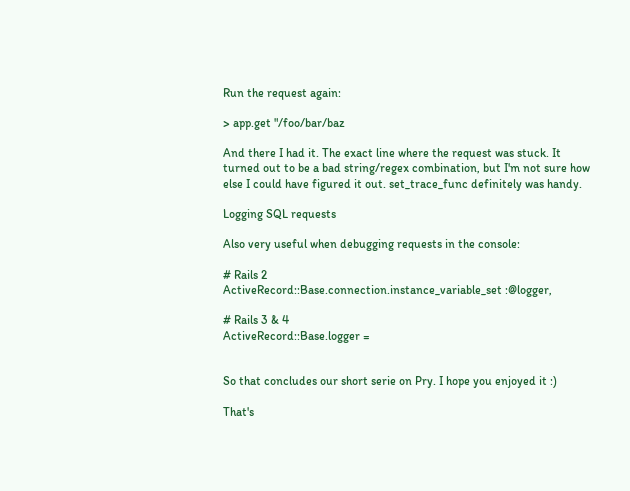Run the request again:

> app.get "/foo/bar/baz

And there I had it. The exact line where the request was stuck. It turned out to be a bad string/regex combination, but I'm not sure how else I could have figured it out. set_trace_func definitely was handy.

Logging SQL requests

Also very useful when debugging requests in the console:

# Rails 2
ActiveRecord::Base.connection.instance_variable_set :@logger,

# Rails 3 & 4
ActiveRecord::Base.logger =


So that concludes our short serie on Pry. I hope you enjoyed it :)

That's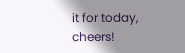it for today, cheers!